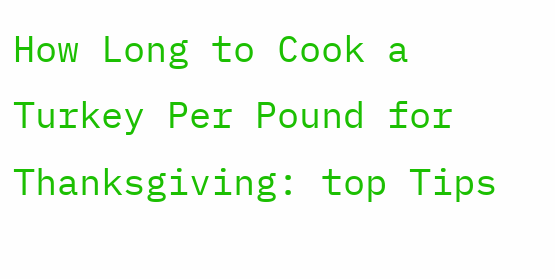How Long to Cook a Turkey Per Pound for Thanksgiving: top Tips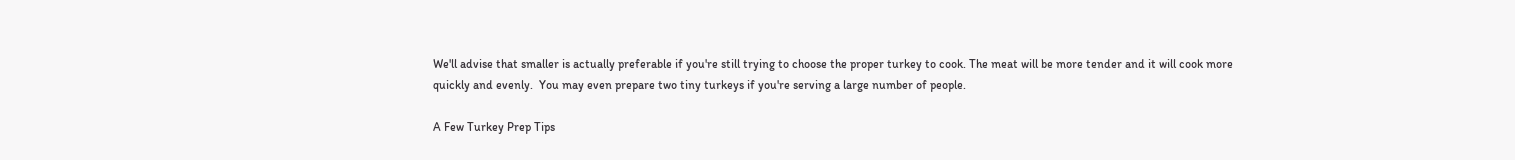We'll advise that smaller is actually preferable if you're still trying to choose the proper turkey to cook. The meat will be more tender and it will cook more quickly and evenly.  You may even prepare two tiny turkeys if you're serving a large number of people.

A Few Turkey Prep Tips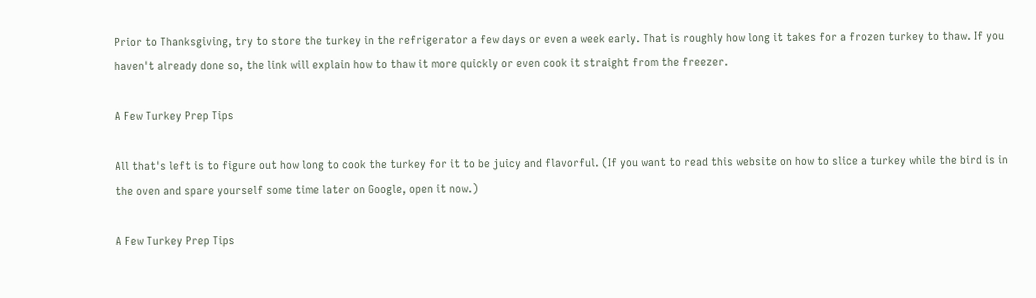Prior to Thanksgiving, try to store the turkey in the refrigerator a few days or even a week early. That is roughly how long it takes for a frozen turkey to thaw. If you haven't already done so, the link will explain how to thaw it more quickly or even cook it straight from the freezer.

A Few Turkey Prep Tips

All that's left is to figure out how long to cook the turkey for it to be juicy and flavorful. (If you want to read this website on how to slice a turkey while the bird is in the oven and spare yourself some time later on Google, open it now.)

A Few Turkey Prep Tips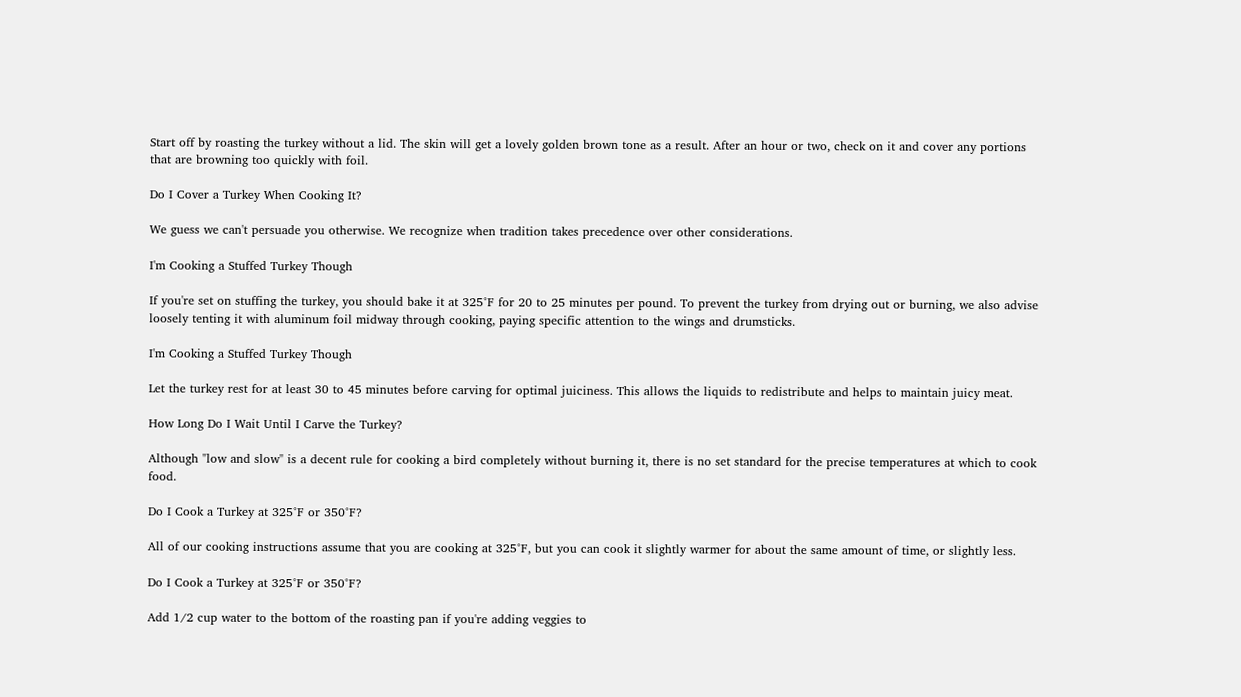Start off by roasting the turkey without a lid. The skin will get a lovely golden brown tone as a result. After an hour or two, check on it and cover any portions that are browning too quickly with foil.

Do I Cover a Turkey When Cooking It?

We guess we can't persuade you otherwise. We recognize when tradition takes precedence over other considerations.

I'm Cooking a Stuffed Turkey Though

If you're set on stuffing the turkey, you should bake it at 325°F for 20 to 25 minutes per pound. To prevent the turkey from drying out or burning, we also advise loosely tenting it with aluminum foil midway through cooking, paying specific attention to the wings and drumsticks.

I'm Cooking a Stuffed Turkey Though

Let the turkey rest for at least 30 to 45 minutes before carving for optimal juiciness. This allows the liquids to redistribute and helps to maintain juicy meat.

How Long Do I Wait Until I Carve the Turkey?

Although "low and slow" is a decent rule for cooking a bird completely without burning it, there is no set standard for the precise temperatures at which to cook food.

Do I Cook a Turkey at 325°F or 350°F?

All of our cooking instructions assume that you are cooking at 325°F, but you can cook it slightly warmer for about the same amount of time, or slightly less.

Do I Cook a Turkey at 325°F or 350°F?

Add 1/2 cup water to the bottom of the roasting pan if you're adding veggies to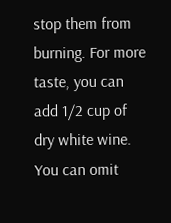stop them from burning. For more taste, you can add 1/2 cup of dry white wine. You can omit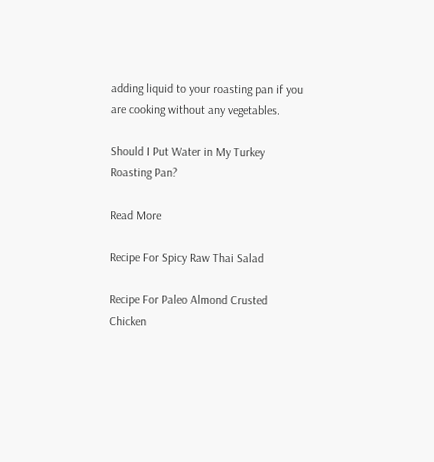adding liquid to your roasting pan if you are cooking without any vegetables.

Should I Put Water in My Turkey Roasting Pan?

Read More

Recipe For Spicy Raw Thai Salad

Recipe For Paleo Almond Crusted Chicken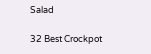Salad

32 Best Crockpot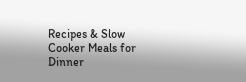Recipes & Slow Cooker Meals for Dinner